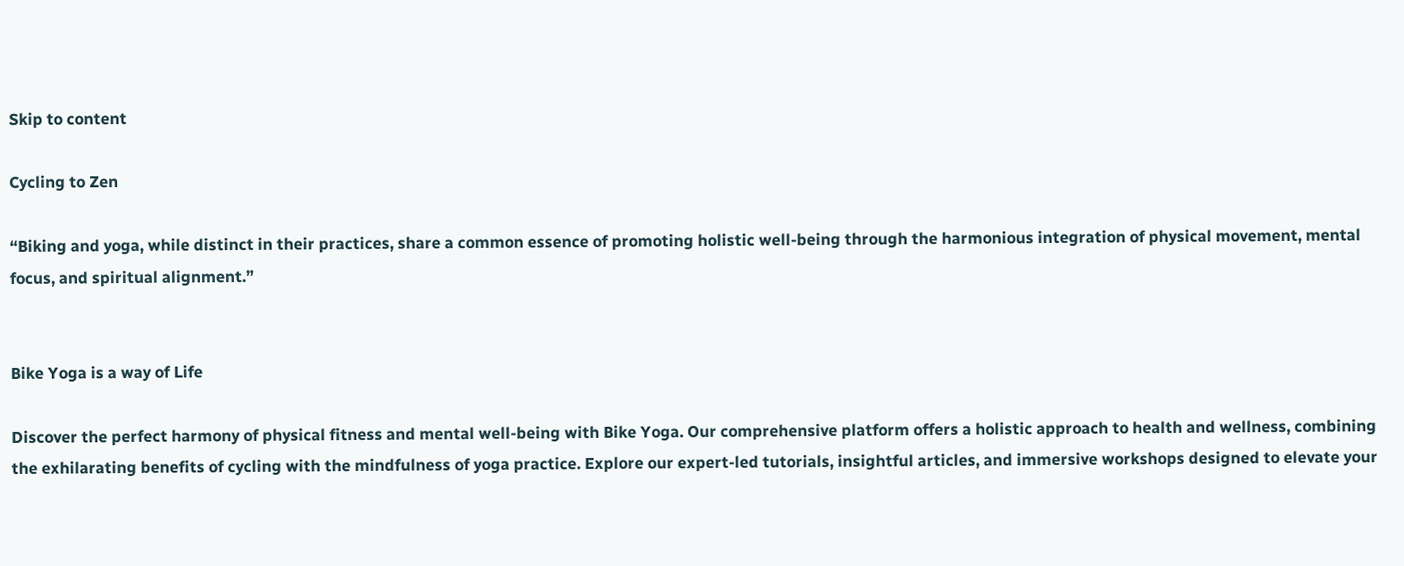Skip to content

Cycling to Zen

“Biking and yoga, while distinct in their practices, share a common essence of promoting holistic well-being through the harmonious integration of physical movement, mental focus, and spiritual alignment.”


Bike Yoga is a way of Life

Discover the perfect harmony of physical fitness and mental well-being with Bike Yoga. Our comprehensive platform offers a holistic approach to health and wellness, combining the exhilarating benefits of cycling with the mindfulness of yoga practice. Explore our expert-led tutorials, insightful articles, and immersive workshops designed to elevate your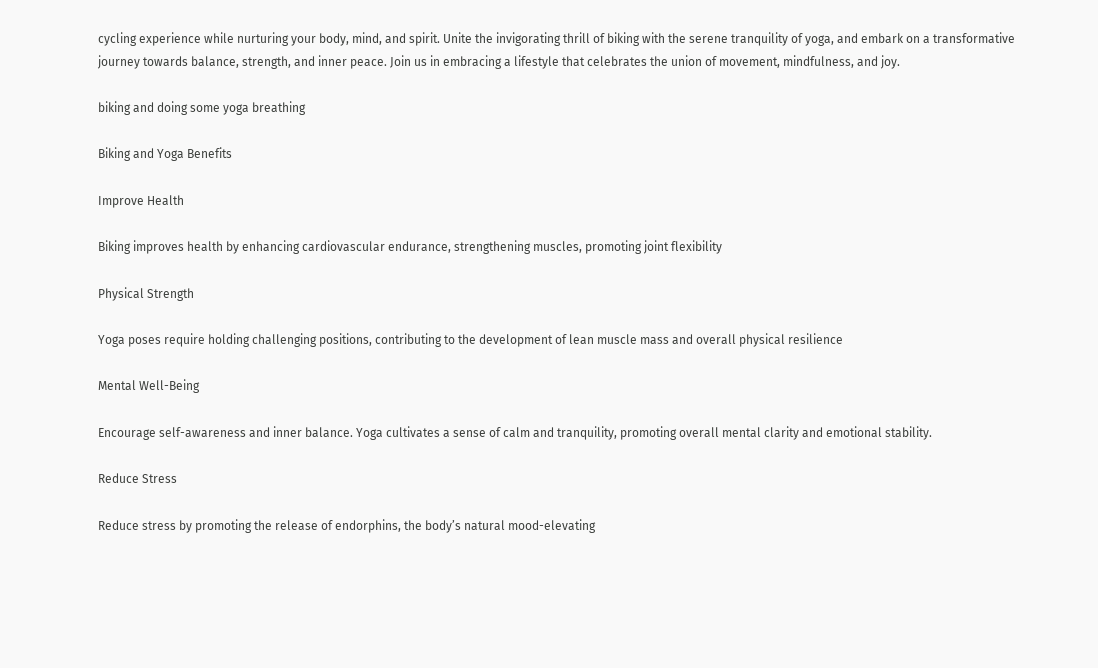cycling experience while nurturing your body, mind, and spirit. Unite the invigorating thrill of biking with the serene tranquility of yoga, and embark on a transformative journey towards balance, strength, and inner peace. Join us in embracing a lifestyle that celebrates the union of movement, mindfulness, and joy.

biking and doing some yoga breathing

Biking and Yoga Benefits

Improve Health

Biking improves health by enhancing cardiovascular endurance, strengthening muscles, promoting joint flexibility

Physical Strength

Yoga poses require holding challenging positions, contributing to the development of lean muscle mass and overall physical resilience

Mental Well-Being

Encourage self-awareness and inner balance. Yoga cultivates a sense of calm and tranquility, promoting overall mental clarity and emotional stability.

Reduce Stress

Reduce stress by promoting the release of endorphins, the body’s natural mood-elevating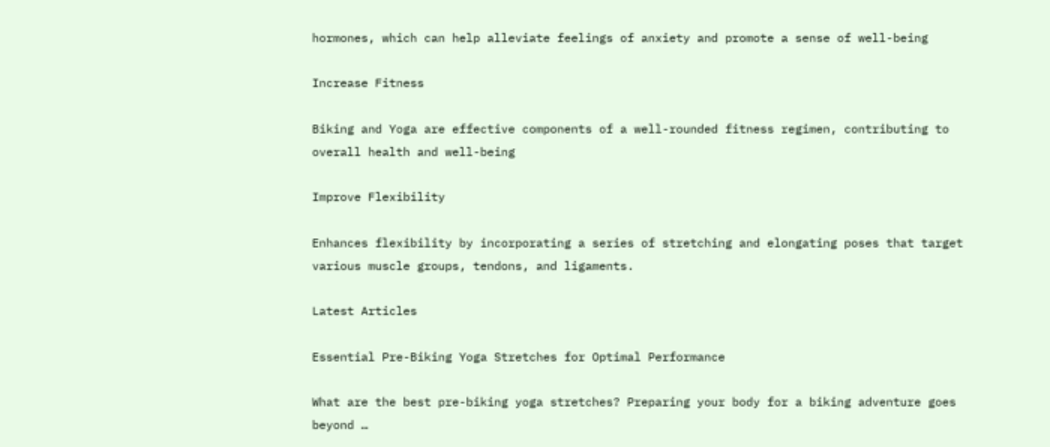hormones, which can help alleviate feelings of anxiety and promote a sense of well-being

Increase Fitness

Biking and Yoga are effective components of a well-rounded fitness regimen, contributing to overall health and well-being

Improve Flexibility

Enhances flexibility by incorporating a series of stretching and elongating poses that target various muscle groups, tendons, and ligaments.

Latest Articles

Essential Pre-Biking Yoga Stretches for Optimal Performance

What are the best pre-biking yoga stretches? Preparing your body for a biking adventure goes beyond …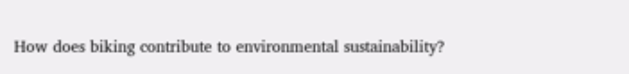How does biking contribute to environmental sustainability?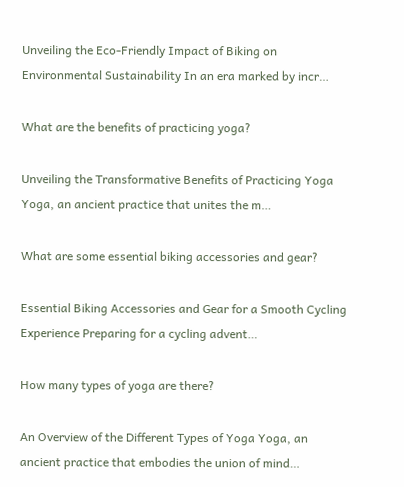Unveiling the Eco-Friendly Impact of Biking on Environmental Sustainability In an era marked by incr…

What are the benefits of practicing yoga?

Unveiling the Transformative Benefits of Practicing Yoga Yoga, an ancient practice that unites the m…

What are some essential biking accessories and gear?

Essential Biking Accessories and Gear for a Smooth Cycling Experience Preparing for a cycling advent…

How many types of yoga are there?

An Overview of the Different Types of Yoga Yoga, an ancient practice that embodies the union of mind…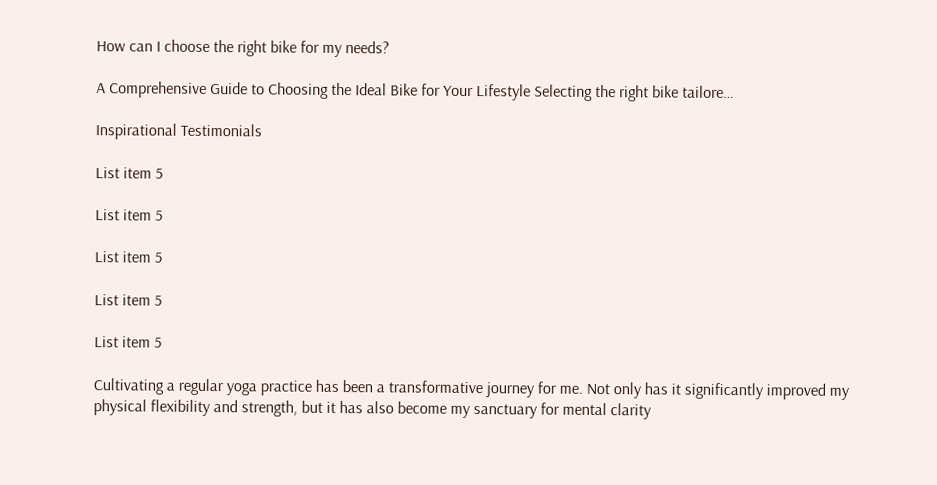How can I choose the right bike for my needs?

A Comprehensive Guide to Choosing the Ideal Bike for Your Lifestyle Selecting the right bike tailore…

Inspirational Testimonials

List item 5

List item 5

List item 5

List item 5

List item 5

Cultivating a regular yoga practice has been a transformative journey for me. Not only has it significantly improved my physical flexibility and strength, but it has also become my sanctuary for mental clarity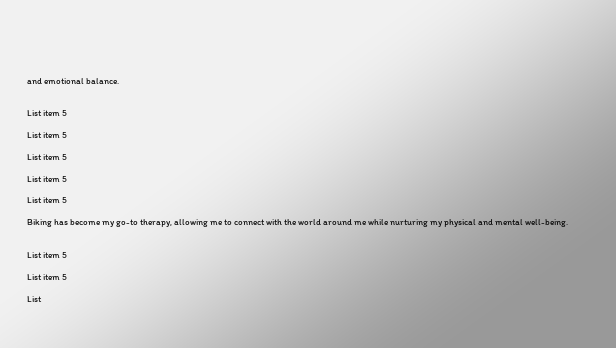and emotional balance.


List item 5

List item 5

List item 5

List item 5

List item 5

Biking has become my go-to therapy, allowing me to connect with the world around me while nurturing my physical and mental well-being.


List item 5

List item 5

List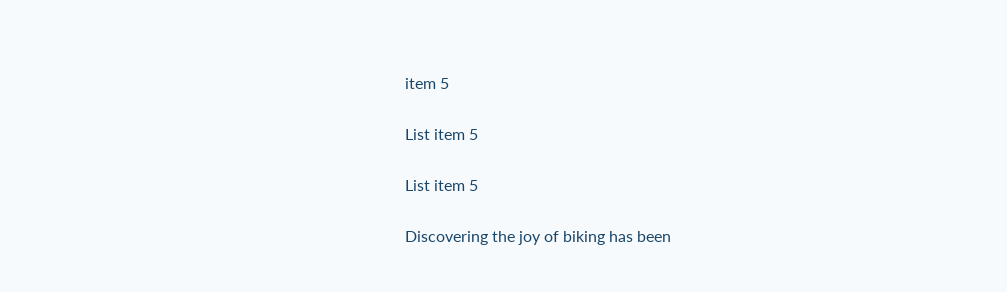item 5

List item 5

List item 5

Discovering the joy of biking has been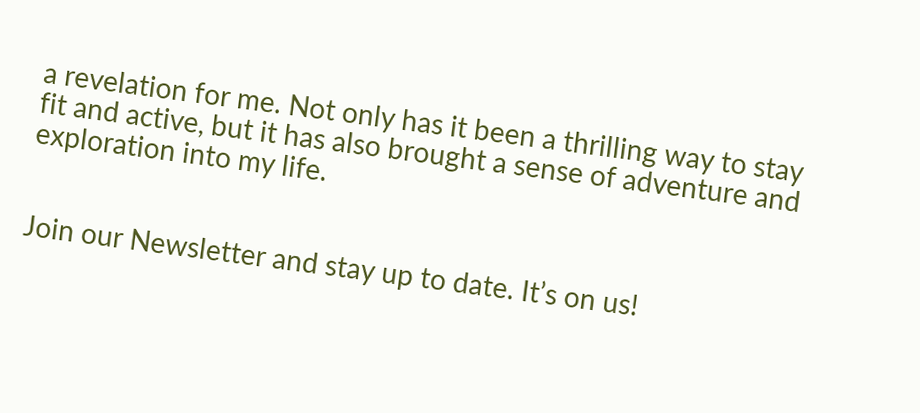a revelation for me. Not only has it been a thrilling way to stay fit and active, but it has also brought a sense of adventure and exploration into my life.


Join our Newsletter and stay up to date. It’s on us!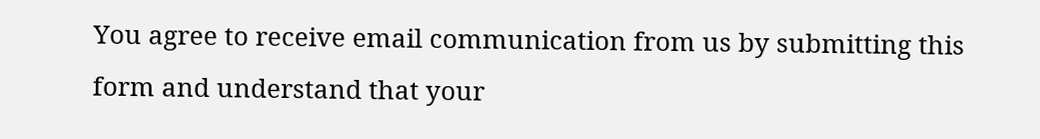You agree to receive email communication from us by submitting this form and understand that your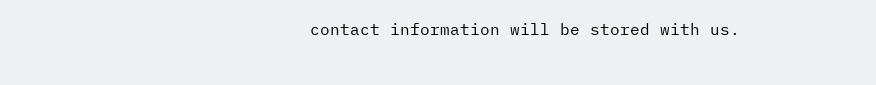contact information will be stored with us.